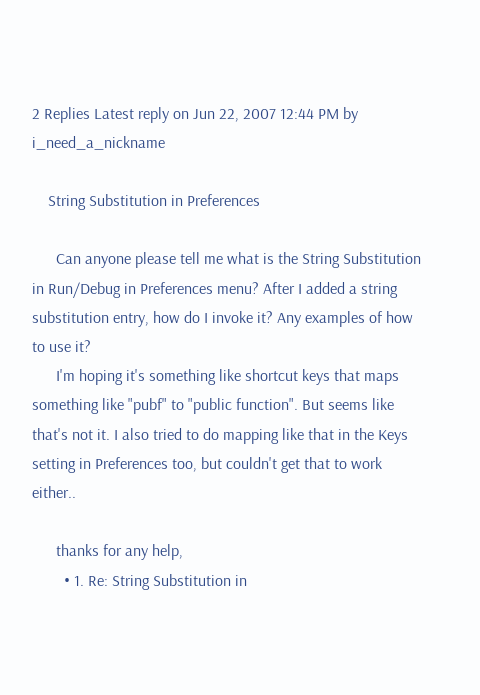2 Replies Latest reply on Jun 22, 2007 12:44 PM by i_need_a_nickname

    String Substitution in Preferences

      Can anyone please tell me what is the String Substitution in Run/Debug in Preferences menu? After I added a string substitution entry, how do I invoke it? Any examples of how to use it?
      I'm hoping it's something like shortcut keys that maps something like "pubf" to "public function". But seems like that's not it. I also tried to do mapping like that in the Keys setting in Preferences too, but couldn't get that to work either..

      thanks for any help,
        • 1. Re: String Substitution in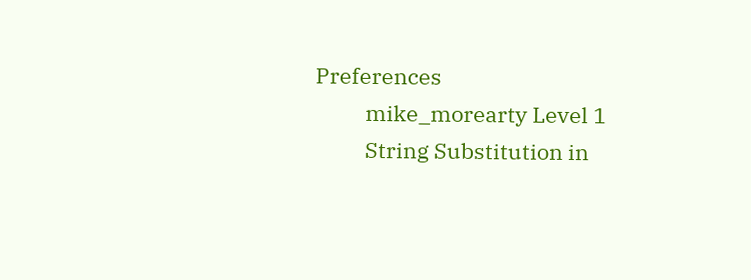Preferences
          mike_morearty Level 1
          String Substitution in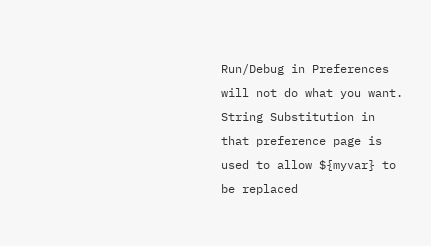Run/Debug in Preferences will not do what you want. String Substitution in that preference page is used to allow ${myvar} to be replaced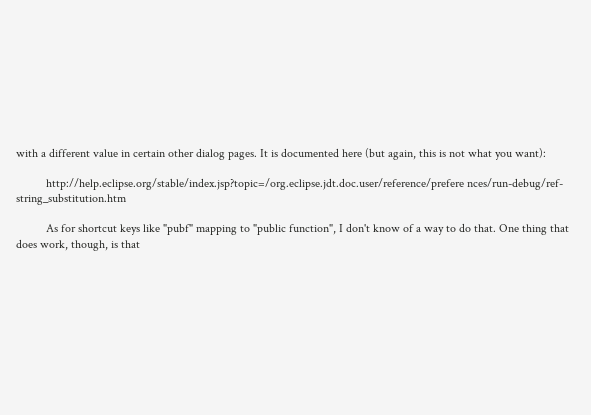with a different value in certain other dialog pages. It is documented here (but again, this is not what you want):

          http://help.eclipse.org/stable/index.jsp?topic=/org.eclipse.jdt.doc.user/reference/prefere nces/run-debug/ref-string_substitution.htm

          As for shortcut keys like "pubf" mapping to "public function", I don't know of a way to do that. One thing that does work, though, is that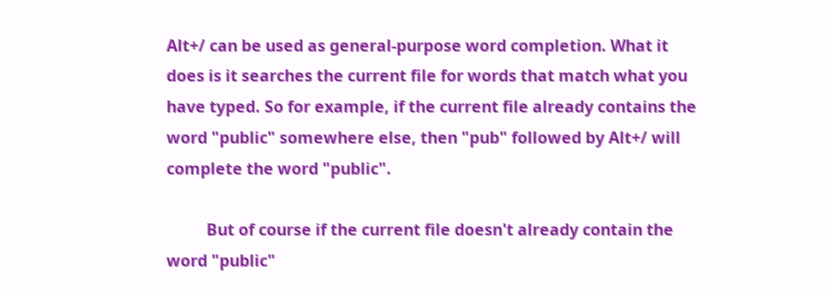Alt+/ can be used as general-purpose word completion. What it does is it searches the current file for words that match what you have typed. So for example, if the current file already contains the word "public" somewhere else, then "pub" followed by Alt+/ will complete the word "public".

          But of course if the current file doesn't already contain the word "public"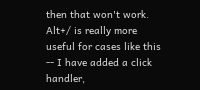then that won't work. Alt+/ is really more useful for cases like this -- I have added a click handler,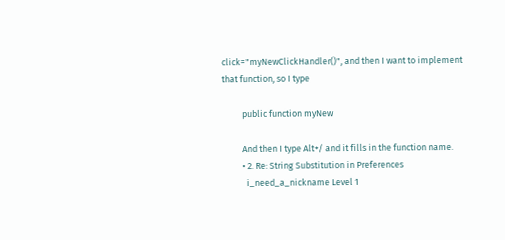click="myNewClickHandler()", and then I want to implement that function, so I type

          public function myNew

          And then I type Alt+/ and it fills in the function name.
          • 2. Re: String Substitution in Preferences
            i_need_a_nickname Level 1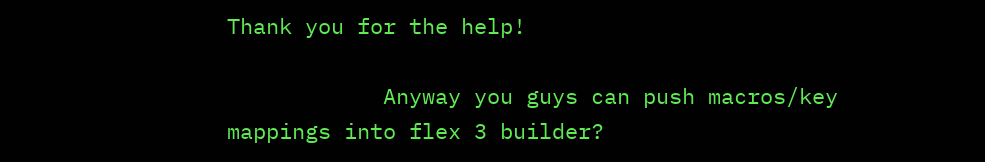Thank you for the help!

            Anyway you guys can push macros/key mappings into flex 3 builder?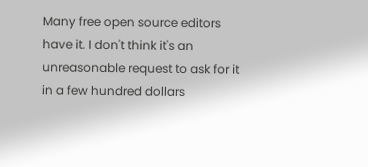Many free open source editors have it. I don't think it's an unreasonable request to ask for it in a few hundred dollars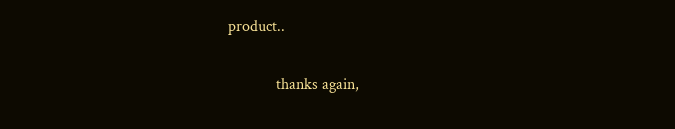product..

            thanks again,